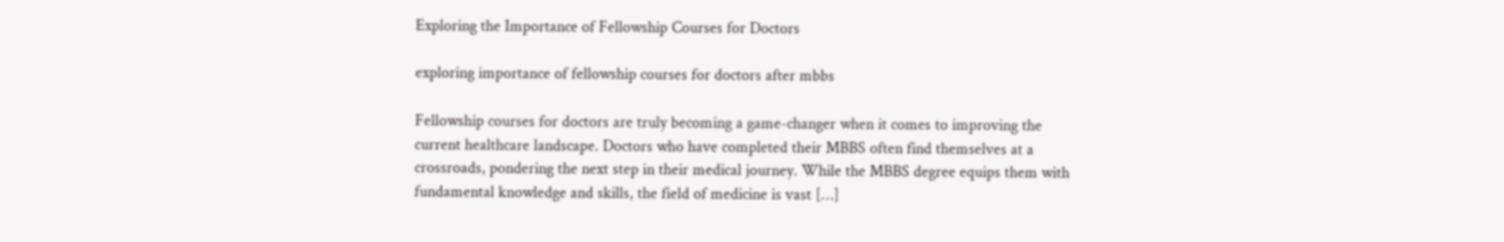Exploring the Importance of Fellowship Courses for Doctors

exploring importance of fellowship courses for doctors after mbbs

Fellowship courses for doctors are truly becoming a game-changer when it comes to improving the current healthcare landscape. Doctors who have completed their MBBS often find themselves at a crossroads, pondering the next step in their medical journey. While the MBBS degree equips them with fundamental knowledge and skills, the field of medicine is vast […]